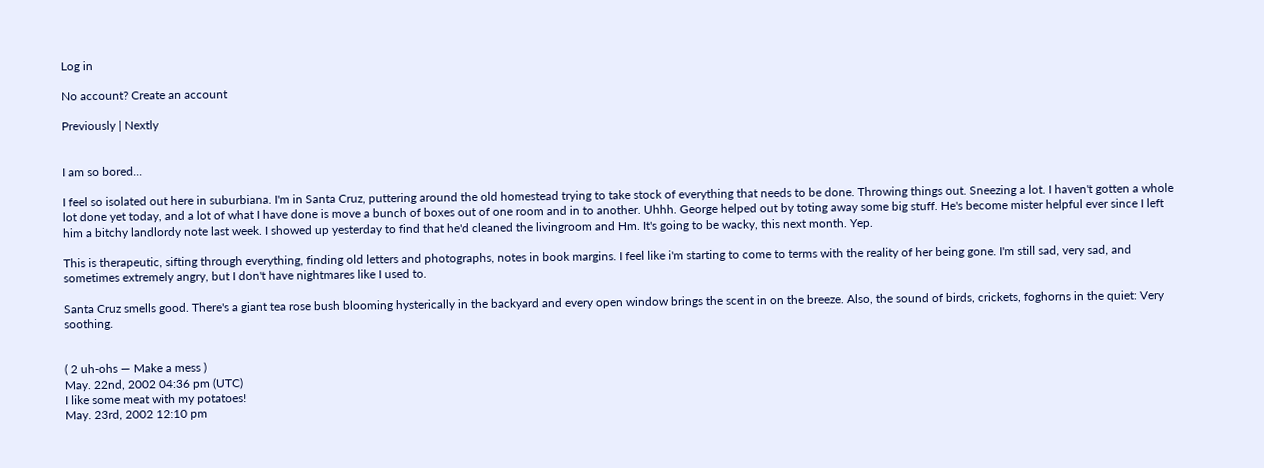Log in

No account? Create an account

Previously | Nextly


I am so bored...

I feel so isolated out here in suburbiana. I'm in Santa Cruz, puttering around the old homestead trying to take stock of everything that needs to be done. Throwing things out. Sneezing a lot. I haven't gotten a whole lot done yet today, and a lot of what I have done is move a bunch of boxes out of one room and in to another. Uhhh. George helped out by toting away some big stuff. He's become mister helpful ever since I left him a bitchy landlordy note last week. I showed up yesterday to find that he'd cleaned the livingroom and Hm. It's going to be wacky, this next month. Yep.

This is therapeutic, sifting through everything, finding old letters and photographs, notes in book margins. I feel like i'm starting to come to terms with the reality of her being gone. I'm still sad, very sad, and sometimes extremely angry, but I don't have nightmares like I used to.

Santa Cruz smells good. There's a giant tea rose bush blooming hysterically in the backyard and every open window brings the scent in on the breeze. Also, the sound of birds, crickets, foghorns in the quiet: Very soothing.


( 2 uh-ohs — Make a mess )
May. 22nd, 2002 04:36 pm (UTC)
I like some meat with my potatoes!
May. 23rd, 2002 12:10 pm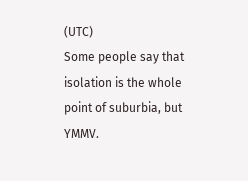(UTC)
Some people say that isolation is the whole point of suburbia, but YMMV.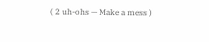( 2 uh-ohs — Make a mess )